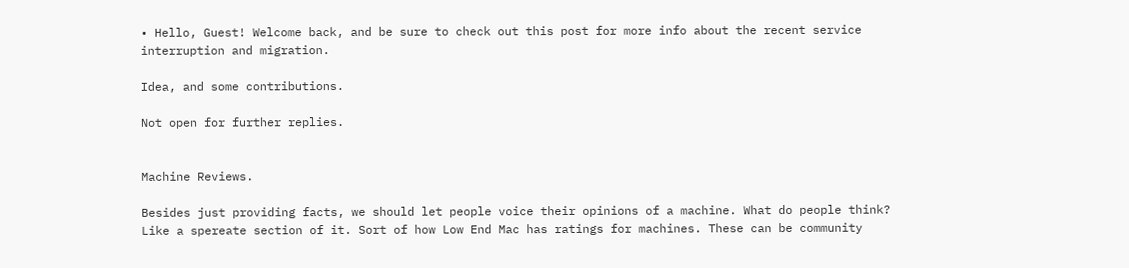• Hello, Guest! Welcome back, and be sure to check out this post for more info about the recent service interruption and migration.

Idea, and some contributions.

Not open for further replies.


Machine Reviews.

Besides just providing facts, we should let people voice their opinions of a machine. What do people think? Like a spereate section of it. Sort of how Low End Mac has ratings for machines. These can be community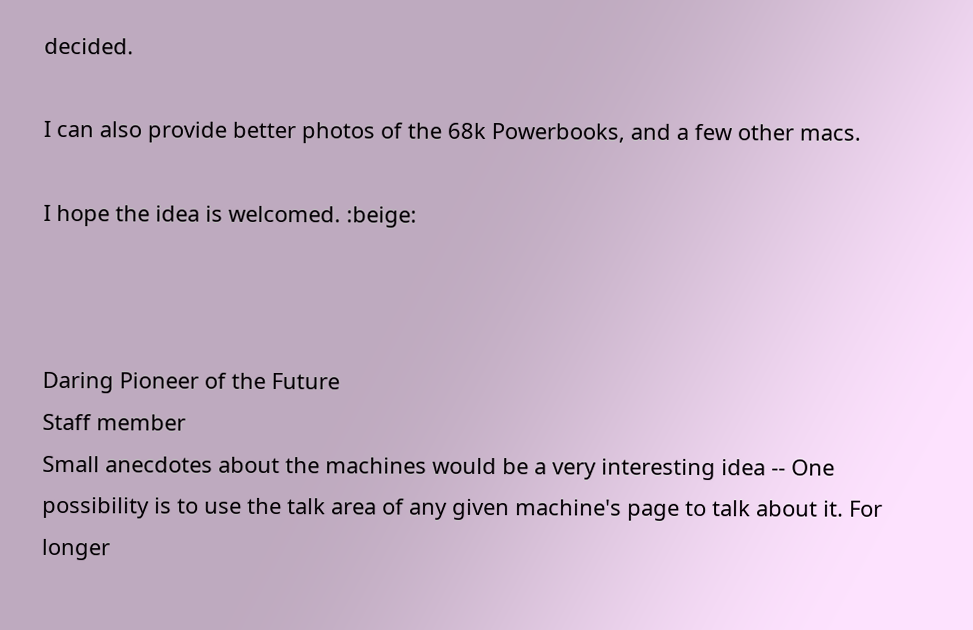decided.

I can also provide better photos of the 68k Powerbooks, and a few other macs.

I hope the idea is welcomed. :beige:



Daring Pioneer of the Future
Staff member
Small anecdotes about the machines would be a very interesting idea -- One possibility is to use the talk area of any given machine's page to talk about it. For longer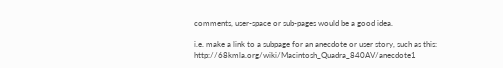comments, user-space or sub-pages would be a good idea.

i.e. make a link to a subpage for an anecdote or user story, such as this: http://68kmla.org/wiki/Macintosh_Quadra_840AV/anecdote1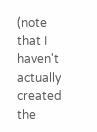(note that I haven't actually created the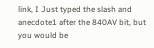link, I Just typed the slash and anecdote1 after the 840AV bit, but you would be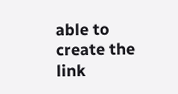able to create the link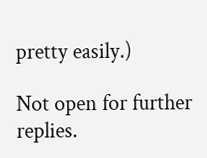pretty easily.)

Not open for further replies.